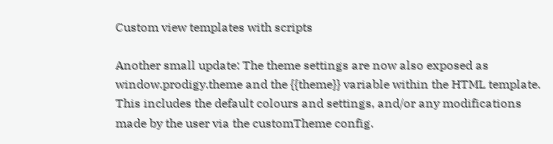Custom view templates with scripts

Another small update: The theme settings are now also exposed as window.prodigy.theme and the {{theme}} variable within the HTML template. This includes the default colours and settings, and/or any modifications made by the user via the customTheme config.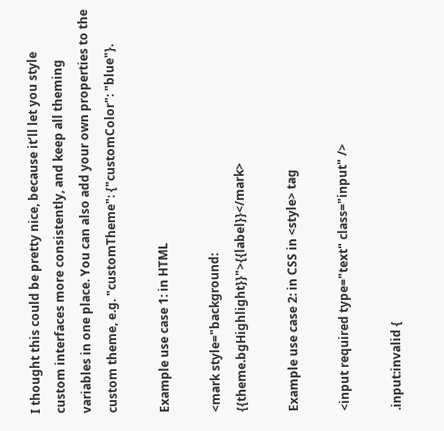I thought this could be pretty nice, because it’ll let you style custom interfaces more consistently, and keep all theming variables in one place. You can also add your own properties to the custom theme, e.g. "customTheme": {"customColor": "blue"}.

Example use case 1: in HTML

<mark style="background: {{theme.bgHighlight}}">{{label}}</mark>

Example use case 2: in CSS in <style> tag

<input required type="text" class="input" />

.input:invalid {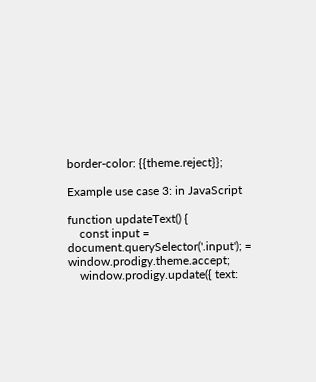border-color: {{theme.reject}};

Example use case 3: in JavaScript

function updateText() {
    const input = document.querySelector('.input'); = window.prodigy.theme.accept;
    window.prodigy.update({ text: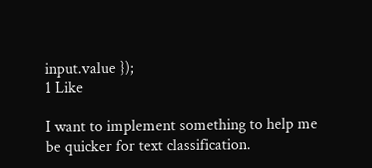input.value });
1 Like

I want to implement something to help me be quicker for text classification.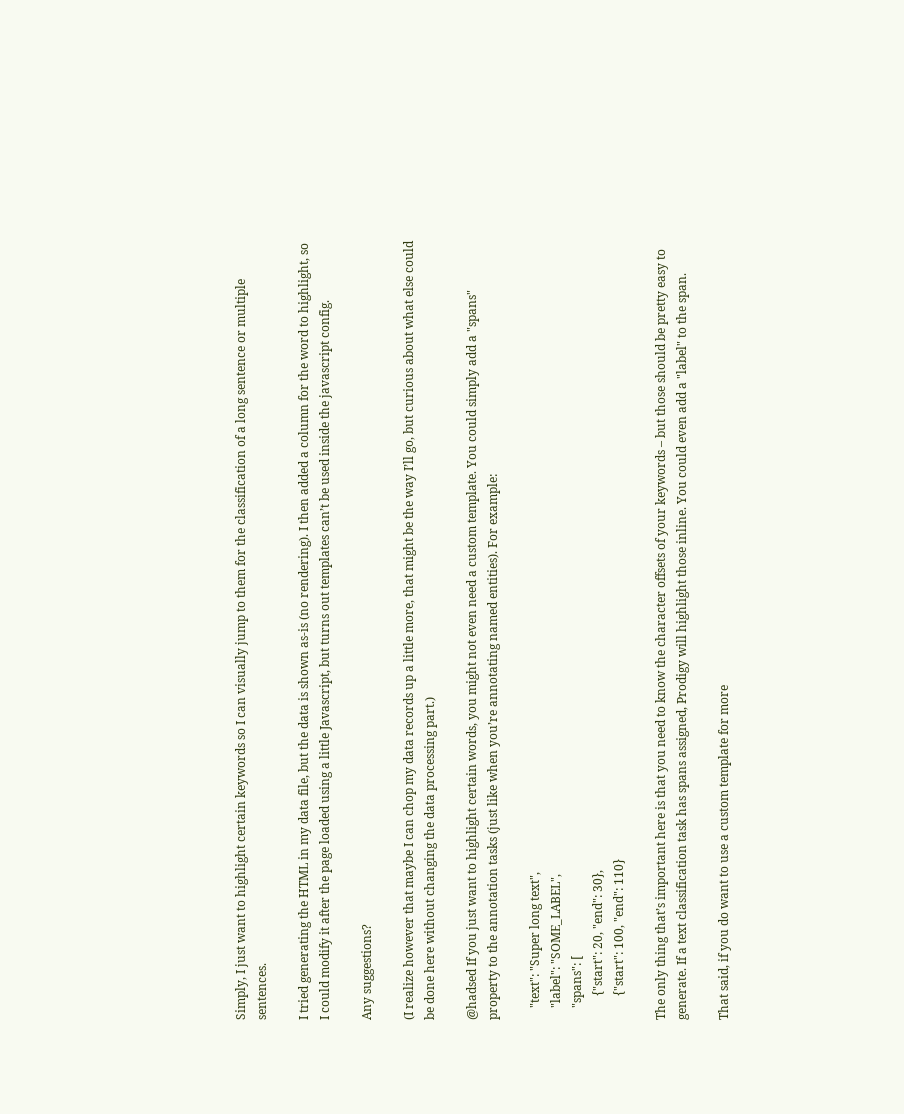Simply, I just want to highlight certain keywords so I can visually jump to them for the classification of a long sentence or multiple sentences.

I tried generating the HTML in my data file, but the data is shown as-is (no rendering). I then added a column for the word to highlight, so I could modify it after the page loaded using a little Javascript, but turns out templates can’t be used inside the javascript config.

Any suggestions?

(I realize however that maybe I can chop my data records up a little more, that might be the way I’ll go, but curious about what else could be done here without changing the data processing part.)

@hadsed If you just want to highlight certain words, you might not even need a custom template. You could simply add a "spans" property to the annotation tasks (just like when you’re annotating named entities). For example:

    "text": "Super long text",
    "label": "SOME_LABEL",
    "spans": [
        {"start": 20, "end": 30},
        {"start": 100, "end": 110}

The only thing that’s important here is that you need to know the character offsets of your keywords – but those should be pretty easy to generate. If a text classification task has spans assigned, Prodigy will highlight those inline. You could even add a "label" to the span.

That said, if you do want to use a custom template for more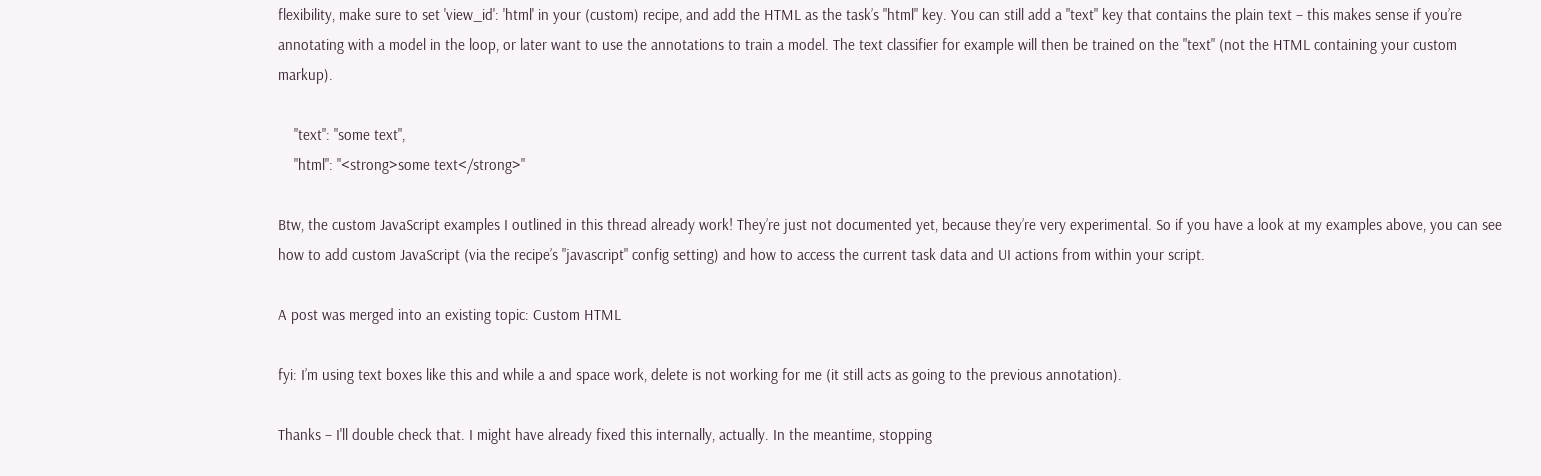flexibility, make sure to set 'view_id': 'html' in your (custom) recipe, and add the HTML as the task’s "html" key. You can still add a "text" key that contains the plain text – this makes sense if you’re annotating with a model in the loop, or later want to use the annotations to train a model. The text classifier for example will then be trained on the "text" (not the HTML containing your custom markup).

    "text": "some text",
    "html": "<strong>some text</strong>"

Btw, the custom JavaScript examples I outlined in this thread already work! They’re just not documented yet, because they’re very experimental. So if you have a look at my examples above, you can see how to add custom JavaScript (via the recipe’s "javascript" config setting) and how to access the current task data and UI actions from within your script.

A post was merged into an existing topic: Custom HTML

fyi: I’m using text boxes like this and while a and space work, delete is not working for me (it still acts as going to the previous annotation).

Thanks – I'll double check that. I might have already fixed this internally, actually. In the meantime, stopping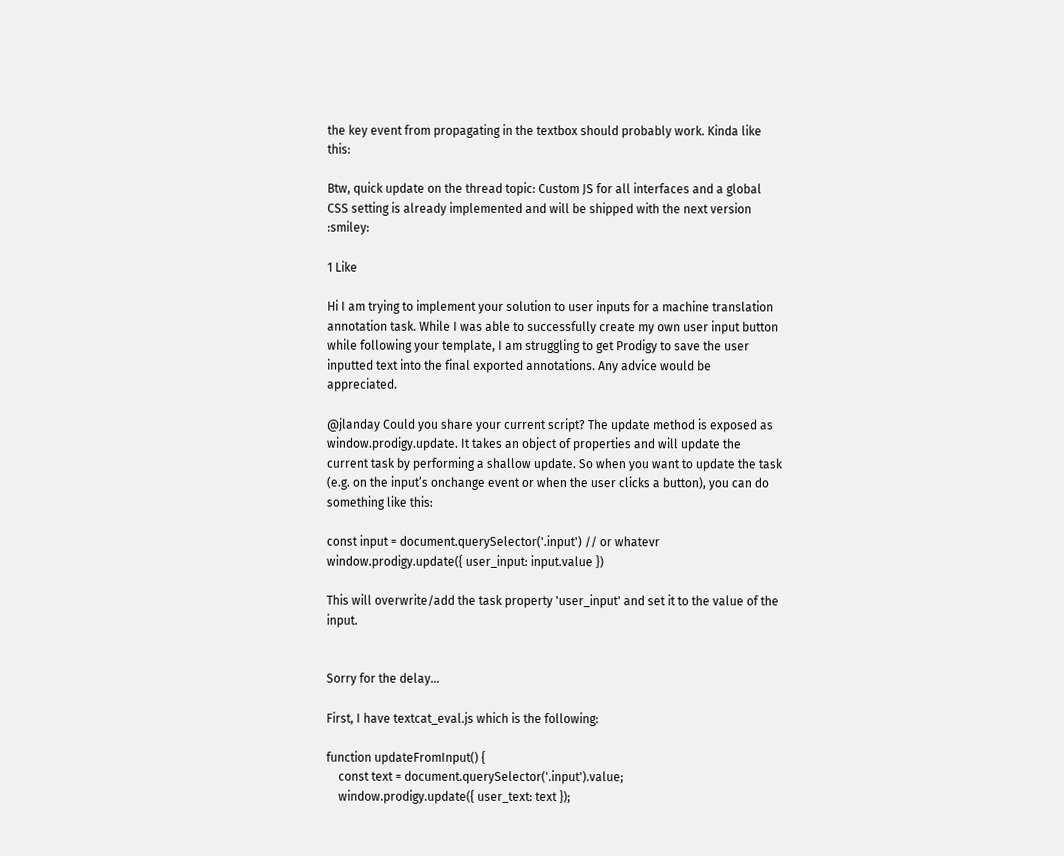the key event from propagating in the textbox should probably work. Kinda like this:

Btw, quick update on the thread topic: Custom JS for all interfaces and a global CSS setting is already implemented and will be shipped with the next version :smiley:

1 Like

Hi I am trying to implement your solution to user inputs for a machine translation annotation task. While I was able to successfully create my own user input button while following your template, I am struggling to get Prodigy to save the user inputted text into the final exported annotations. Any advice would be appreciated.

@jlanday Could you share your current script? The update method is exposed as window.prodigy.update. It takes an object of properties and will update the current task by performing a shallow update. So when you want to update the task (e.g. on the input’s onchange event or when the user clicks a button), you can do something like this:

const input = document.querySelector('.input') // or whatevr
window.prodigy.update({ user_input: input.value })

This will overwrite/add the task property 'user_input' and set it to the value of the input.


Sorry for the delay…

First, I have textcat_eval.js which is the following:

function updateFromInput() {
    const text = document.querySelector('.input').value;
    window.prodigy.update({ user_text: text });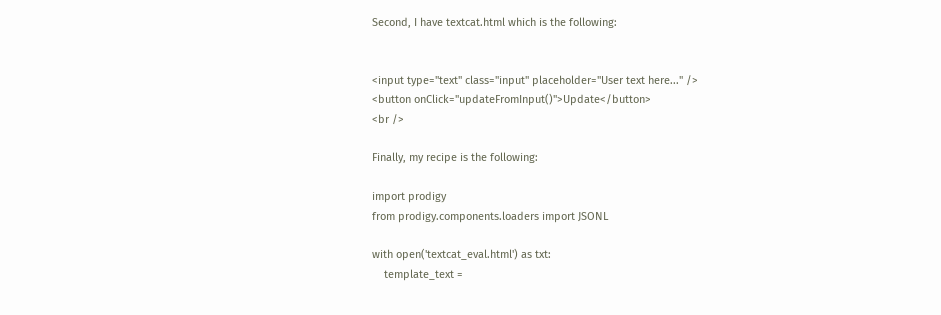Second, I have textcat.html which is the following:


<input type="text" class="input" placeholder="User text here..." />
<button onClick="updateFromInput()">Update</button>
<br />

Finally, my recipe is the following:

import prodigy
from prodigy.components.loaders import JSONL

with open('textcat_eval.html') as txt:
    template_text =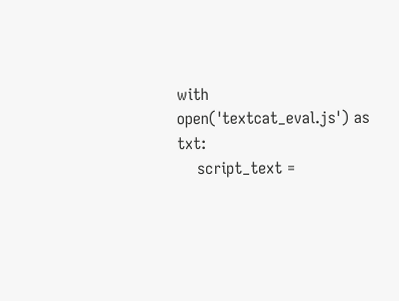with open('textcat_eval.js') as txt:
    script_text =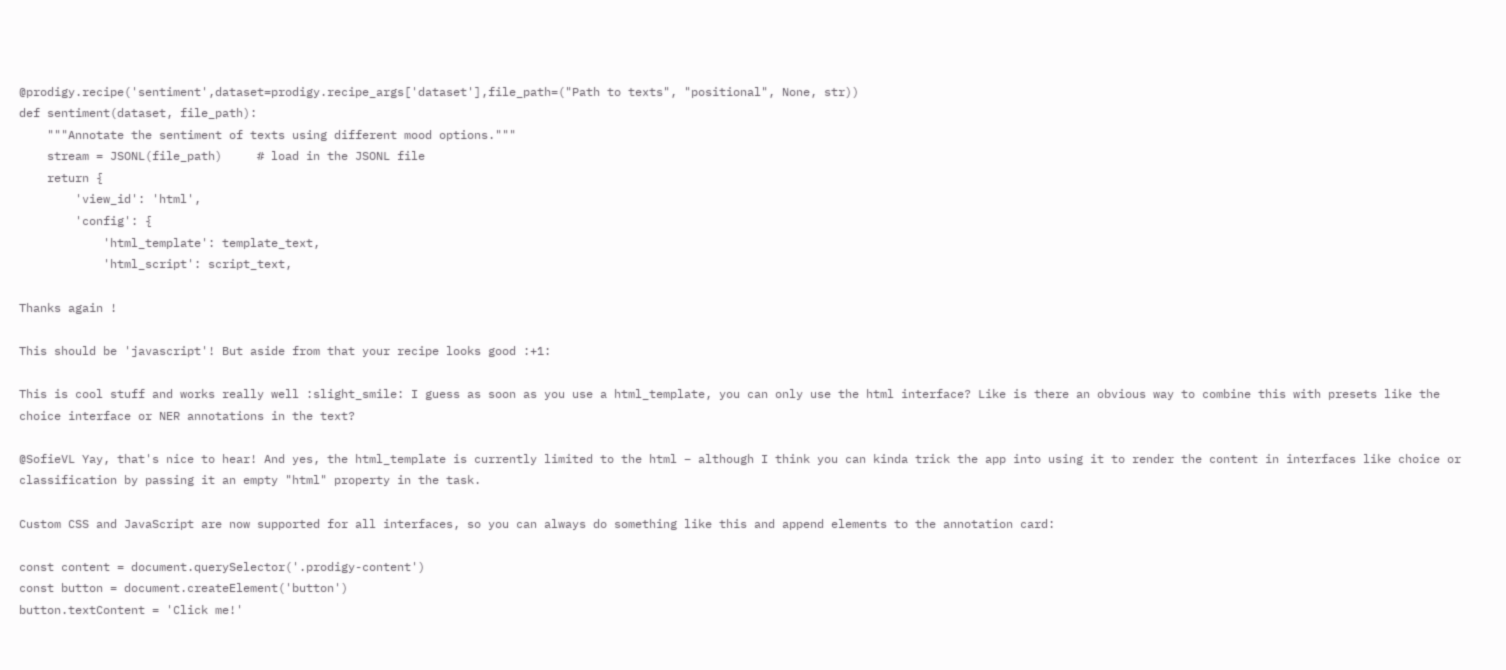@prodigy.recipe('sentiment',dataset=prodigy.recipe_args['dataset'],file_path=("Path to texts", "positional", None, str))
def sentiment(dataset, file_path):
    """Annotate the sentiment of texts using different mood options."""
    stream = JSONL(file_path)     # load in the JSONL file
    return {
        'view_id': 'html',
        'config': {
            'html_template': template_text,
            'html_script': script_text,

Thanks again !

This should be 'javascript'! But aside from that your recipe looks good :+1:

This is cool stuff and works really well :slight_smile: I guess as soon as you use a html_template, you can only use the html interface? Like is there an obvious way to combine this with presets like the choice interface or NER annotations in the text?

@SofieVL Yay, that's nice to hear! And yes, the html_template is currently limited to the html – although I think you can kinda trick the app into using it to render the content in interfaces like choice or classification by passing it an empty "html" property in the task.

Custom CSS and JavaScript are now supported for all interfaces, so you can always do something like this and append elements to the annotation card:

const content = document.querySelector('.prodigy-content')
const button = document.createElement('button')
button.textContent = 'Click me!'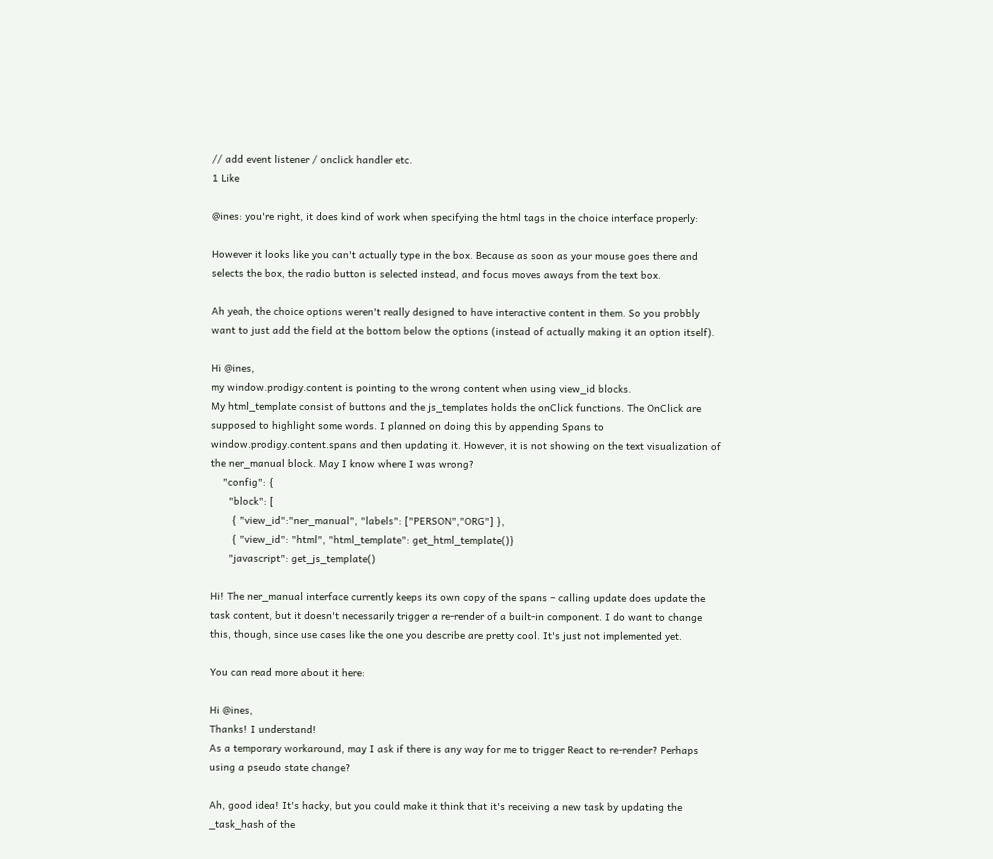// add event listener / onclick handler etc.
1 Like

@ines: you're right, it does kind of work when specifying the html tags in the choice interface properly:

However it looks like you can't actually type in the box. Because as soon as your mouse goes there and selects the box, the radio button is selected instead, and focus moves aways from the text box.

Ah yeah, the choice options weren't really designed to have interactive content in them. So you probbly want to just add the field at the bottom below the options (instead of actually making it an option itself).

Hi @ines,
my window.prodigy.content is pointing to the wrong content when using view_id blocks.
My html_template consist of buttons and the js_templates holds the onClick functions. The OnClick are supposed to highlight some words. I planned on doing this by appending Spans to window.prodigy.content.spans and then updating it. However, it is not showing on the text visualization of the ner_manual block. May I know where I was wrong?
    "config": {
      "block": [
       { "view_id":"ner_manual", "labels": ["PERSON","ORG"] },
       { "view_id": "html", "html_template": get_html_template()}
      "javascript": get_js_template()

Hi! The ner_manual interface currently keeps its own copy of the spans – calling update does update the task content, but it doesn't necessarily trigger a re-render of a built-in component. I do want to change this, though, since use cases like the one you describe are pretty cool. It's just not implemented yet.

You can read more about it here:

Hi @ines,
Thanks! I understand!
As a temporary workaround, may I ask if there is any way for me to trigger React to re-render? Perhaps using a pseudo state change?

Ah, good idea! It's hacky, but you could make it think that it's receiving a new task by updating the _task_hash of the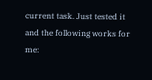current task. Just tested it and the following works for me: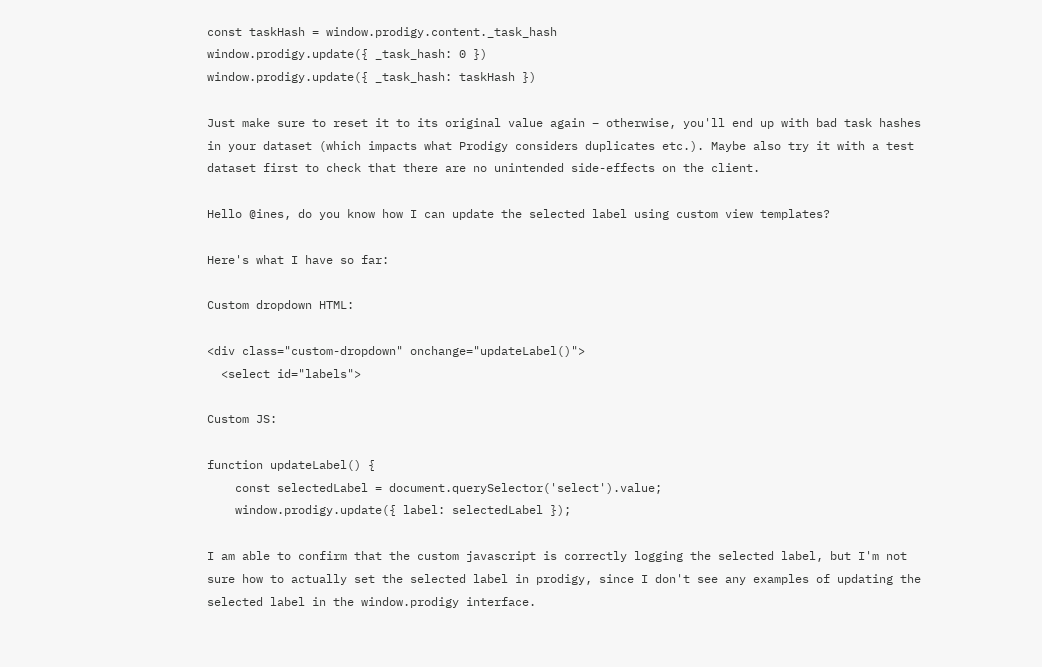const taskHash = window.prodigy.content._task_hash
window.prodigy.update({ _task_hash: 0 })
window.prodigy.update({ _task_hash: taskHash })

Just make sure to reset it to its original value again – otherwise, you'll end up with bad task hashes in your dataset (which impacts what Prodigy considers duplicates etc.). Maybe also try it with a test dataset first to check that there are no unintended side-effects on the client.

Hello @ines, do you know how I can update the selected label using custom view templates?

Here's what I have so far:

Custom dropdown HTML:

<div class="custom-dropdown" onchange="updateLabel()">
  <select id="labels">

Custom JS:

function updateLabel() {
    const selectedLabel = document.querySelector('select').value;
    window.prodigy.update({ label: selectedLabel });

I am able to confirm that the custom javascript is correctly logging the selected label, but I'm not sure how to actually set the selected label in prodigy, since I don't see any examples of updating the selected label in the window.prodigy interface.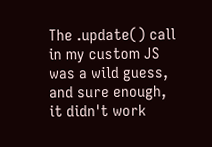The .update() call in my custom JS was a wild guess, and sure enough, it didn't work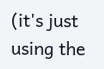(it's just using the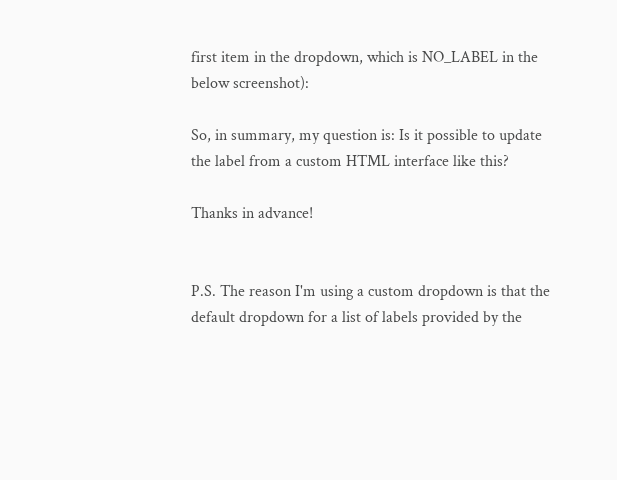first item in the dropdown, which is NO_LABEL in the below screenshot):

So, in summary, my question is: Is it possible to update the label from a custom HTML interface like this?

Thanks in advance!


P.S. The reason I'm using a custom dropdown is that the default dropdown for a list of labels provided by the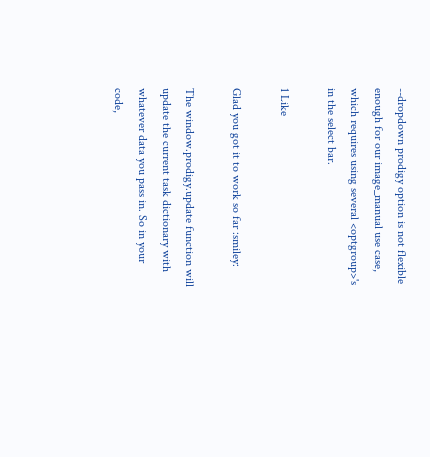--dropdown prodigy option is not flexible enough for our image_manual use case, which requires using several <optgroup>'s in the select bar.

1 Like

Glad you got it to work so far :smiley:

The window.prodigy.update function will update the current task dictionary with whatever data you pass in. So in your code,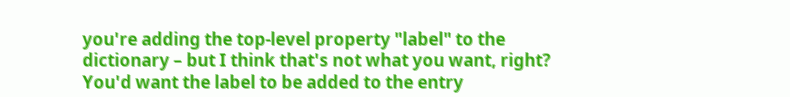you're adding the top-level property "label" to the dictionary – but I think that's not what you want, right? You'd want the label to be added to the entry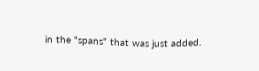in the "spans" that was just added.